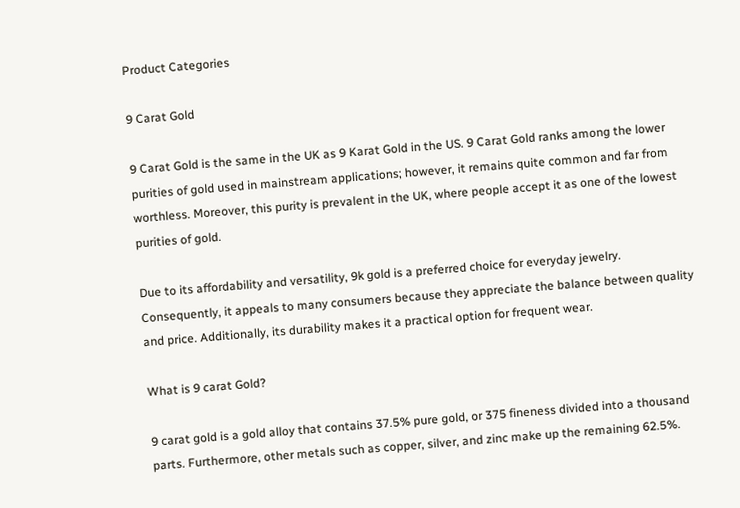Product Categories

9 Carat Gold

9 Carat Gold is the same in the UK as 9 Karat Gold in the US. 9 Carat Gold ranks among the lower purities of gold used in mainstream applications; however, it remains quite common and far from worthless. Moreover, this purity is prevalent in the UK, where people accept it as one of the lowest purities of gold.

Due to its affordability and versatility, 9k gold is a preferred choice for everyday jewelry. Consequently, it appeals to many consumers because they appreciate the balance between quality and price. Additionally, its durability makes it a practical option for frequent wear.

What is 9 carat Gold?

9 carat gold is a gold alloy that contains 37.5% pure gold, or 375 fineness divided into a thousand parts. Furthermore, other metals such as copper, silver, and zinc make up the remaining 62.5%.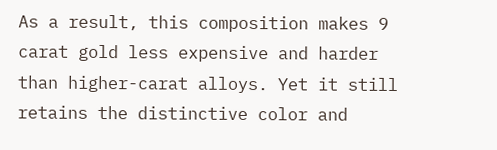As a result, this composition makes 9 carat gold less expensive and harder than higher-carat alloys. Yet it still retains the distinctive color and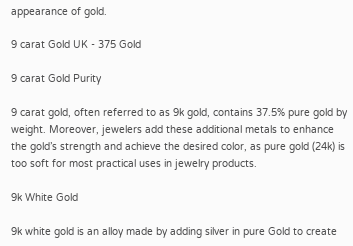appearance of gold.

9 carat Gold UK - 375 Gold

9 carat Gold Purity

9 carat gold, often referred to as 9k gold, contains 37.5% pure gold by weight. Moreover, jewelers add these additional metals to enhance the gold’s strength and achieve the desired color, as pure gold (24k) is too soft for most practical uses in jewelry products.

9k White Gold

9k white gold is an alloy made by adding silver in pure Gold to create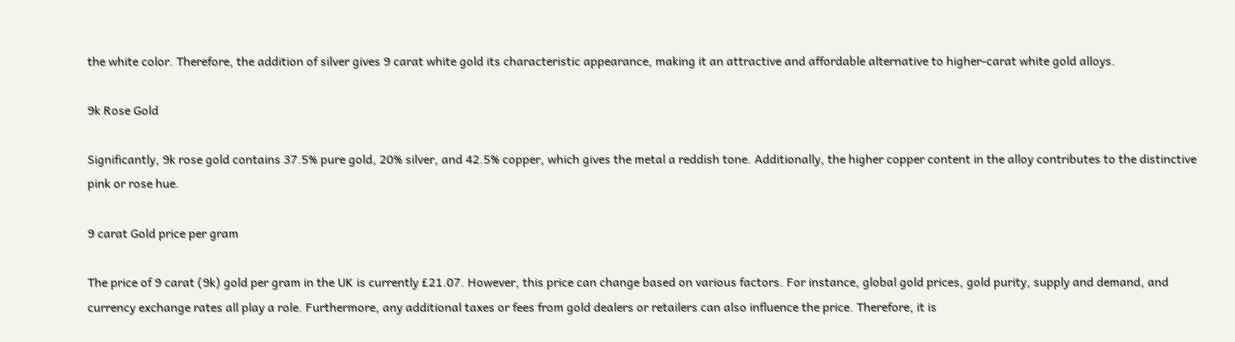the white color. Therefore, the addition of silver gives 9 carat white gold its characteristic appearance, making it an attractive and affordable alternative to higher-carat white gold alloys.

9k Rose Gold

Significantly, 9k rose gold contains 37.5% pure gold, 20% silver, and 42.5% copper, which gives the metal a reddish tone. Additionally, the higher copper content in the alloy contributes to the distinctive pink or rose hue.

9 carat Gold price per gram

The price of 9 carat (9k) gold per gram in the UK is currently £21.07. However, this price can change based on various factors. For instance, global gold prices, gold purity, supply and demand, and currency exchange rates all play a role. Furthermore, any additional taxes or fees from gold dealers or retailers can also influence the price. Therefore, it is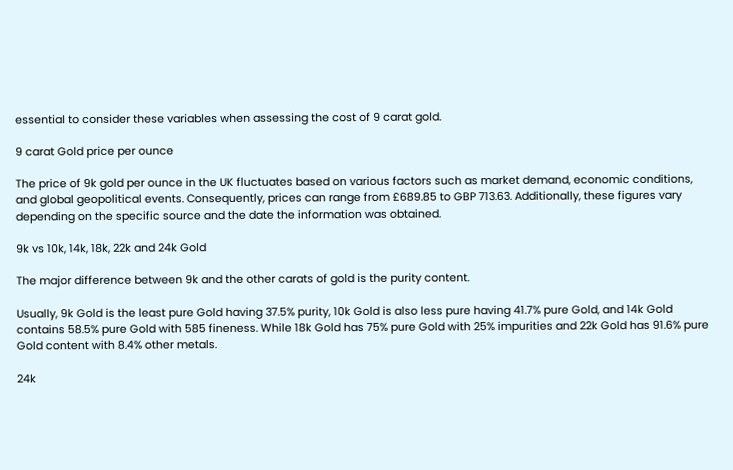essential to consider these variables when assessing the cost of 9 carat gold.

9 carat Gold price per ounce

The price of 9k gold per ounce in the UK fluctuates based on various factors such as market demand, economic conditions, and global geopolitical events. Consequently, prices can range from £689.85 to GBP 713.63. Additionally, these figures vary depending on the specific source and the date the information was obtained.

9k vs 10k, 14k, 18k, 22k and 24k Gold

The major difference between 9k and the other carats of gold is the purity content.

Usually, 9k Gold is the least pure Gold having 37.5% purity, 10k Gold is also less pure having 41.7% pure Gold, and 14k Gold contains 58.5% pure Gold with 585 fineness. While 18k Gold has 75% pure Gold with 25% impurities and 22k Gold has 91.6% pure Gold content with 8.4% other metals.

24k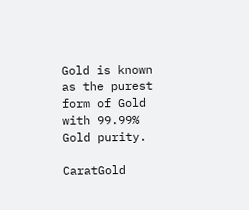Gold is known as the purest form of Gold with 99.99% Gold purity.

CaratGold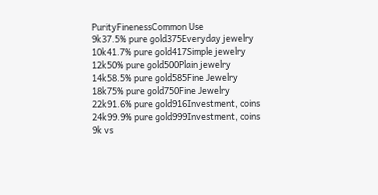PurityFinenessCommon Use
9k37.5% pure gold375Everyday jewelry
10k41.7% pure gold417Simple jewelry
12k50% pure gold500Plain jewelry
14k58.5% pure gold585Fine Jewelry
18k75% pure gold750Fine Jewelry
22k91.6% pure gold916Investment, coins
24k99.9% pure gold999Investment, coins
9k vs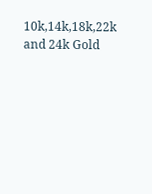10k,14k,18k,22k and 24k Gold